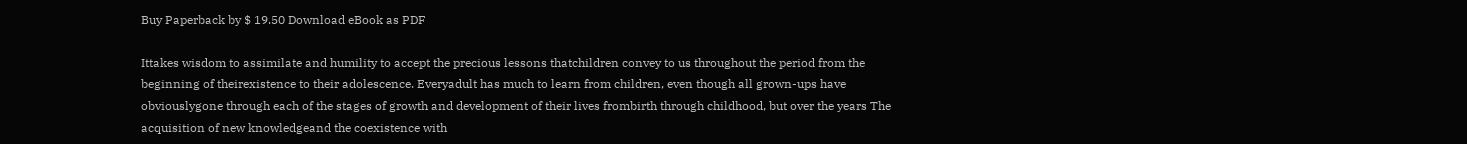Buy Paperback by $ 19.50 Download eBook as PDF

Ittakes wisdom to assimilate and humility to accept the precious lessons thatchildren convey to us throughout the period from the beginning of theirexistence to their adolescence. Everyadult has much to learn from children, even though all grown-ups have obviouslygone through each of the stages of growth and development of their lives frombirth through childhood, but over the years The acquisition of new knowledgeand the coexistence with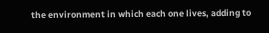the environment in which each one lives, adding to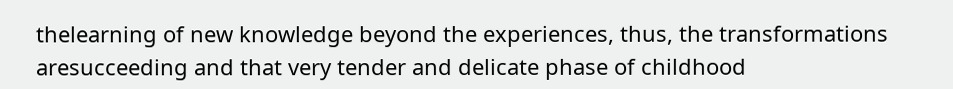thelearning of new knowledge beyond the experiences, thus, the transformations aresucceeding and that very tender and delicate phase of childhood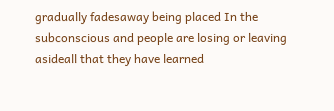gradually fadesaway being placed In the subconscious and people are losing or leaving asideall that they have learned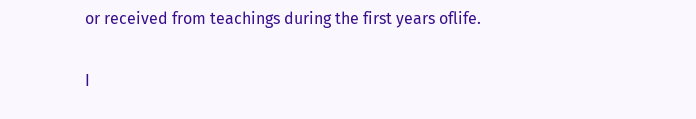or received from teachings during the first years oflife.

I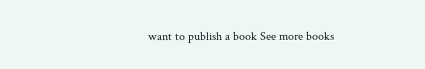want to publish a book See more books